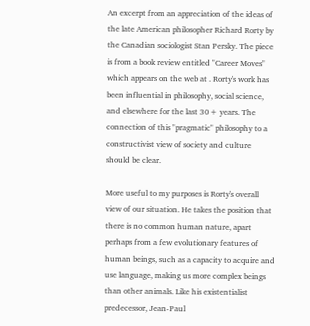An excerpt from an appreciation of the ideas of the late American philosopher Richard Rorty by the Canadian sociologist Stan Persky. The piece is from a book review entitled "Career Moves" which appears on the web at . Rorty's work has been influential in philosophy, social science, and elsewhere for the last 30+ years. The connection of this "pragmatic" philosophy to a constructivist view of society and culture should be clear.

More useful to my purposes is Rorty's overall view of our situation. He takes the position that there is no common human nature, apart perhaps from a few evolutionary features of human beings, such as a capacity to acquire and use language, making us more complex beings than other animals. Like his existentialist predecessor, Jean-Paul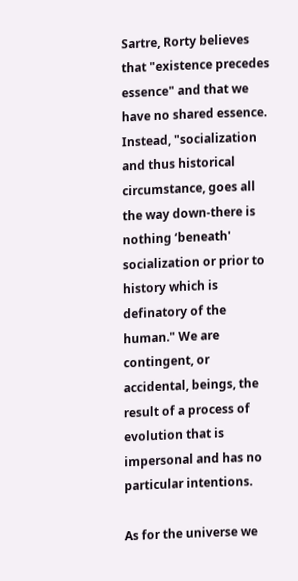Sartre, Rorty believes that "existence precedes essence" and that we have no shared essence. Instead, "socialization and thus historical circumstance, goes all the way down-there is nothing ‘beneath' socialization or prior to history which is definatory of the human." We are contingent, or accidental, beings, the result of a process of evolution that is impersonal and has no particular intentions.

As for the universe we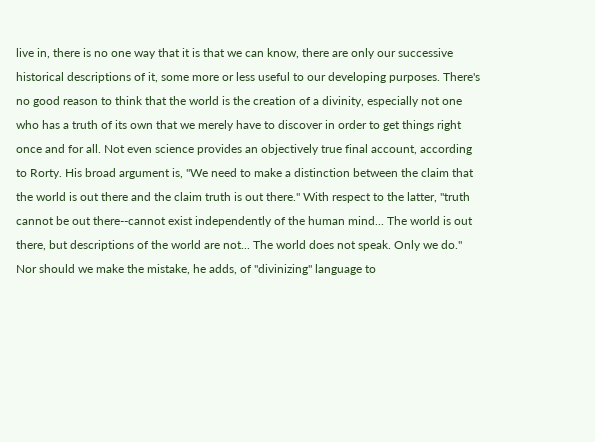live in, there is no one way that it is that we can know, there are only our successive historical descriptions of it, some more or less useful to our developing purposes. There's no good reason to think that the world is the creation of a divinity, especially not one who has a truth of its own that we merely have to discover in order to get things right once and for all. Not even science provides an objectively true final account, according to Rorty. His broad argument is, "We need to make a distinction between the claim that the world is out there and the claim truth is out there." With respect to the latter, "truth cannot be out there--cannot exist independently of the human mind... The world is out there, but descriptions of the world are not... The world does not speak. Only we do." Nor should we make the mistake, he adds, of "divinizing" language to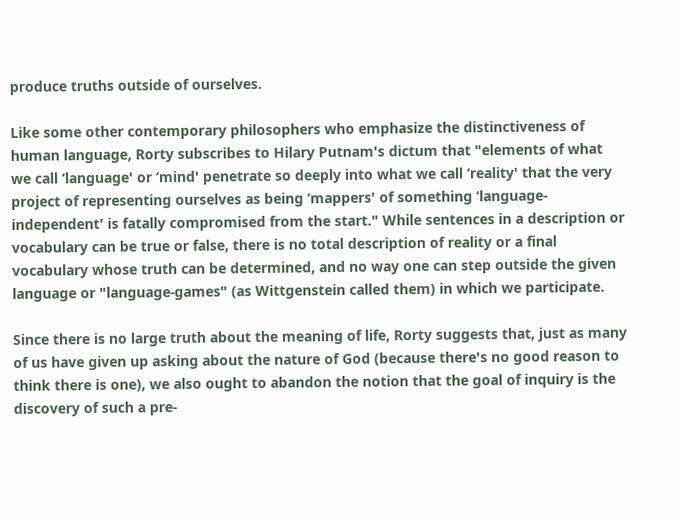produce truths outside of ourselves.

Like some other contemporary philosophers who emphasize the distinctiveness of human language, Rorty subscribes to Hilary Putnam's dictum that "elements of what we call ‘language' or ‘mind' penetrate so deeply into what we call ‘reality' that the very project of representing ourselves as being ‘mappers' of something ‘language-independent' is fatally compromised from the start." While sentences in a description or vocabulary can be true or false, there is no total description of reality or a final vocabulary whose truth can be determined, and no way one can step outside the given language or "language-games" (as Wittgenstein called them) in which we participate.

Since there is no large truth about the meaning of life, Rorty suggests that, just as many of us have given up asking about the nature of God (because there's no good reason to think there is one), we also ought to abandon the notion that the goal of inquiry is the discovery of such a pre-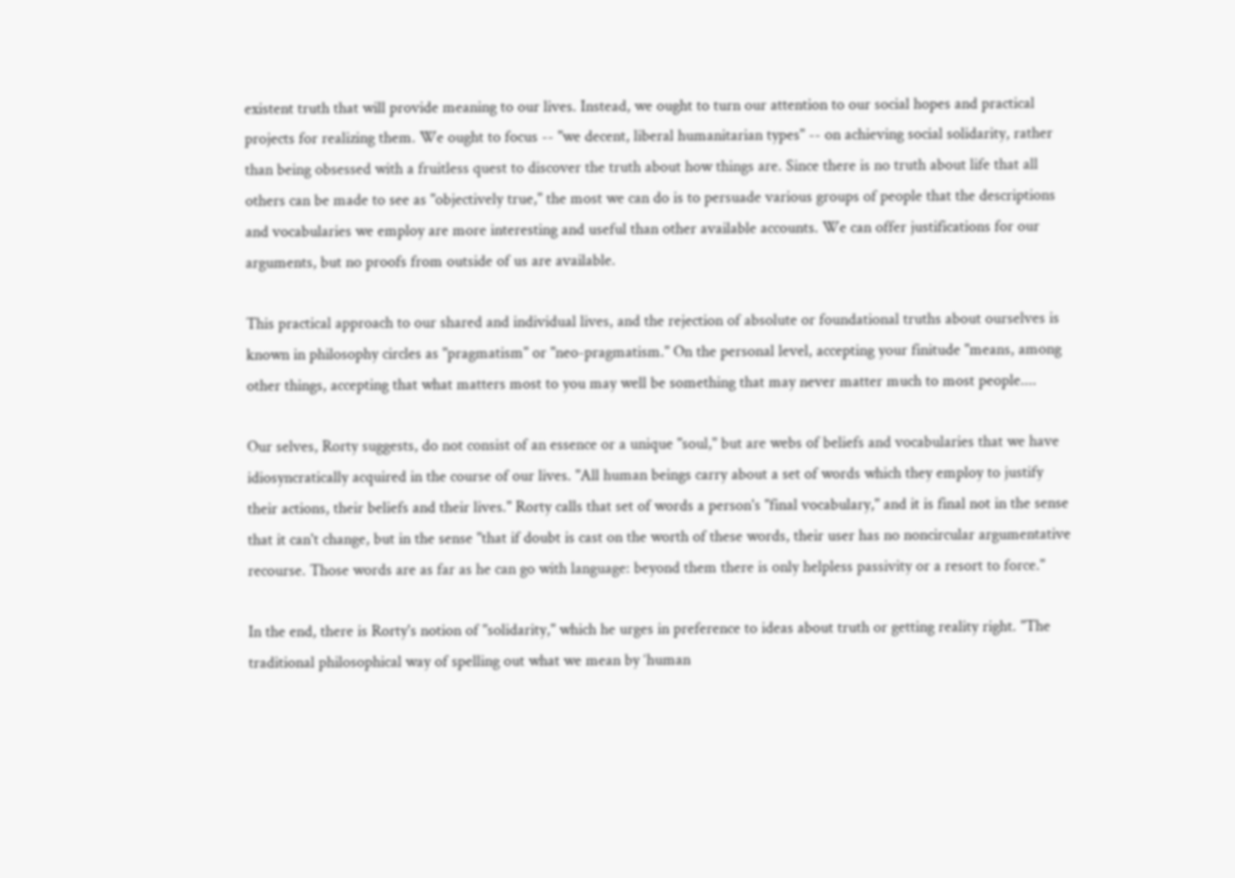existent truth that will provide meaning to our lives. Instead, we ought to turn our attention to our social hopes and practical projects for realizing them. We ought to focus -- "we decent, liberal humanitarian types" -- on achieving social solidarity, rather than being obsessed with a fruitless quest to discover the truth about how things are. Since there is no truth about life that all others can be made to see as "objectively true," the most we can do is to persuade various groups of people that the descriptions and vocabularies we employ are more interesting and useful than other available accounts. We can offer justifications for our arguments, but no proofs from outside of us are available.

This practical approach to our shared and individual lives, and the rejection of absolute or foundational truths about ourselves is known in philosophy circles as "pragmatism" or "neo-pragmatism." On the personal level, accepting your finitude "means, among other things, accepting that what matters most to you may well be something that may never matter much to most people....

Our selves, Rorty suggests, do not consist of an essence or a unique "soul," but are webs of beliefs and vocabularies that we have idiosyncratically acquired in the course of our lives. "All human beings carry about a set of words which they employ to justify their actions, their beliefs and their lives." Rorty calls that set of words a person's "final vocabulary," and it is final not in the sense that it can't change, but in the sense "that if doubt is cast on the worth of these words, their user has no noncircular argumentative recourse. Those words are as far as he can go with language: beyond them there is only helpless passivity or a resort to force."

In the end, there is Rorty's notion of "solidarity," which he urges in preference to ideas about truth or getting reality right. "The traditional philosophical way of spelling out what we mean by ‘human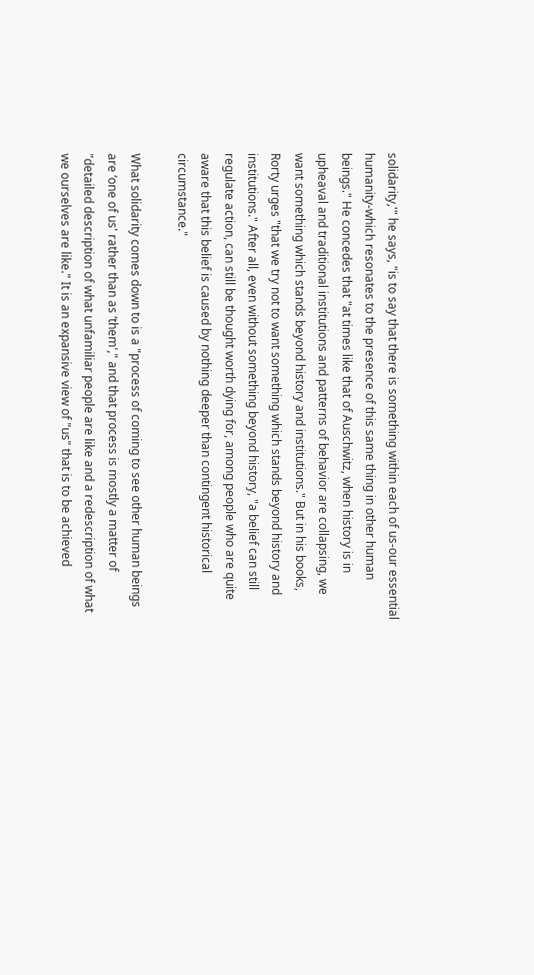solidarity,'" he says, "is to say that there is something within each of us-our essential humanity-which resonates to the presence of this same thing in other human beings." He concedes that "at times like that of Auschwitz, when history is in upheaval and traditional institutions and patterns of behavior are collapsing, we want something which stands beyond history and institutions." But in his books, Rorty urges "that we try not to want something which stands beyond history and institutions." After all, even without something beyond history, "a belief can still regulate action, can still be thought worth dying for, among people who are quite aware that this belief is caused by nothing deeper than contingent historical circumstance."

What solidarity comes down to is a "process of coming to see other human beings are ‘one of us' rather than as ‘them'," and that process is mostly a matter of "detailed description of what unfamiliar people are like and a redescription of what we ourselves are like." It is an expansive view of "us" that is to be achieved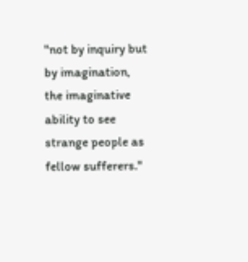"not by inquiry but by imagination, the imaginative ability to see strange people as fellow sufferers."